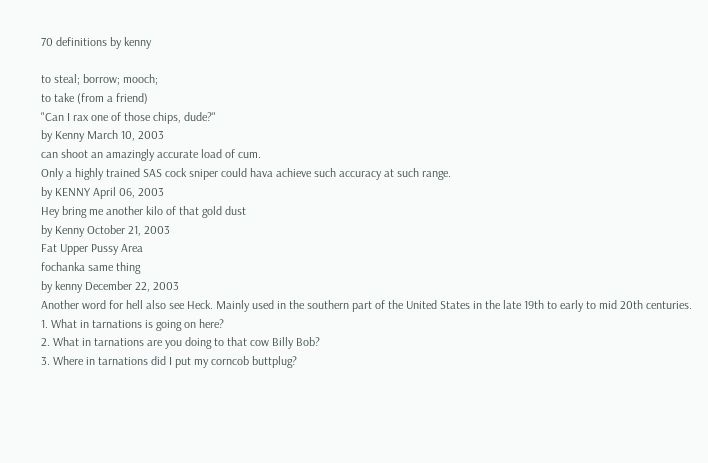70 definitions by kenny

to steal; borrow; mooch;
to take (from a friend)
"Can I rax one of those chips, dude?"
by Kenny March 10, 2003
can shoot an amazingly accurate load of cum.
Only a highly trained SAS cock sniper could hava achieve such accuracy at such range.
by KENNY April 06, 2003
Hey bring me another kilo of that gold dust
by Kenny October 21, 2003
Fat Upper Pussy Area
fochanka same thing
by kenny December 22, 2003
Another word for hell also see Heck. Mainly used in the southern part of the United States in the late 19th to early to mid 20th centuries.
1. What in tarnations is going on here?
2. What in tarnations are you doing to that cow Billy Bob?
3. Where in tarnations did I put my corncob buttplug?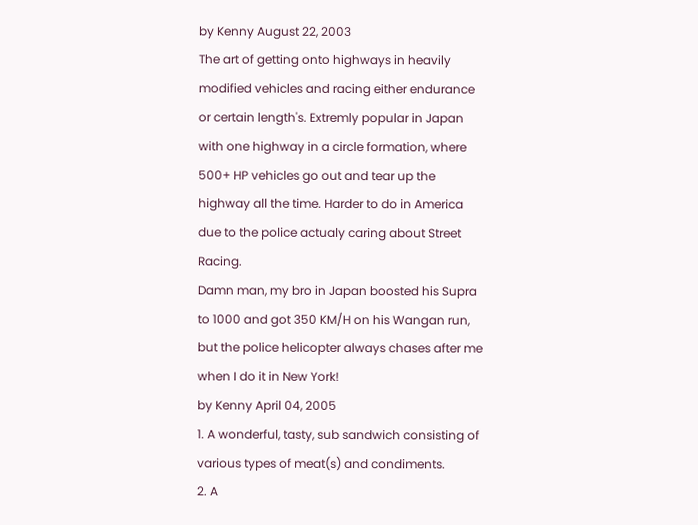by Kenny August 22, 2003
The art of getting onto highways in heavily modified vehicles and racing either endurance or certain length's. Extremly popular in Japan with one highway in a circle formation, where 500+ HP vehicles go out and tear up the highway all the time. Harder to do in America due to the police actualy caring about Street Racing.
Damn man, my bro in Japan boosted his Supra to 1000 and got 350 KM/H on his Wangan run, but the police helicopter always chases after me when I do it in New York!
by Kenny April 04, 2005
1. A wonderful, tasty, sub sandwich consisting of various types of meat(s) and condiments.
2. A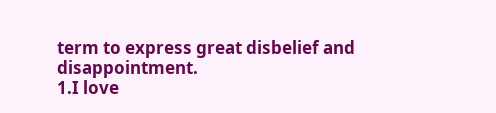term to express great disbelief and disappointment.
1.I love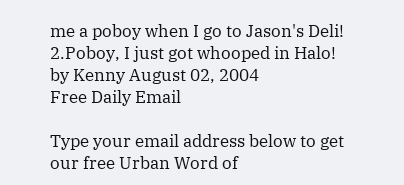me a poboy when I go to Jason's Deli!
2.Poboy, I just got whooped in Halo!
by Kenny August 02, 2004
Free Daily Email

Type your email address below to get our free Urban Word of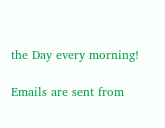the Day every morning!

Emails are sent from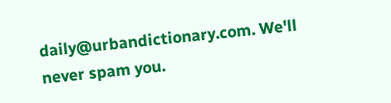daily@urbandictionary.com. We'll never spam you.